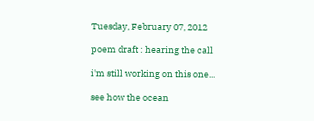Tuesday, February 07, 2012

poem draft : hearing the call

i'm still working on this one...

see how the ocean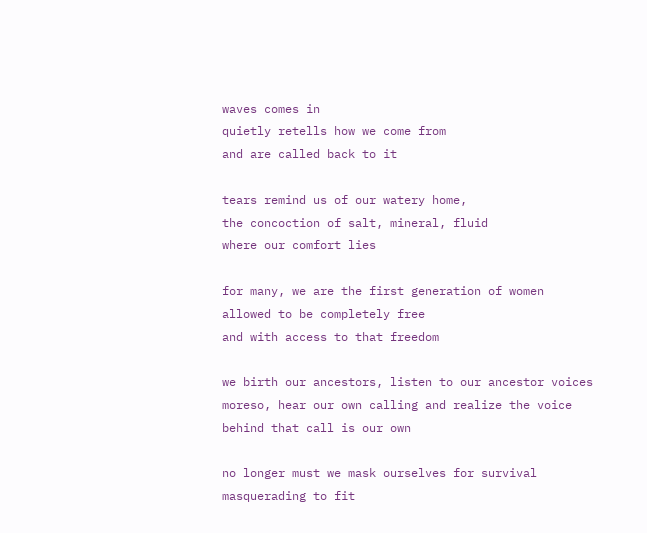waves comes in
quietly retells how we come from
and are called back to it

tears remind us of our watery home,
the concoction of salt, mineral, fluid
where our comfort lies

for many, we are the first generation of women
allowed to be completely free
and with access to that freedom

we birth our ancestors, listen to our ancestor voices
moreso, hear our own calling and realize the voice
behind that call is our own

no longer must we mask ourselves for survival
masquerading to fit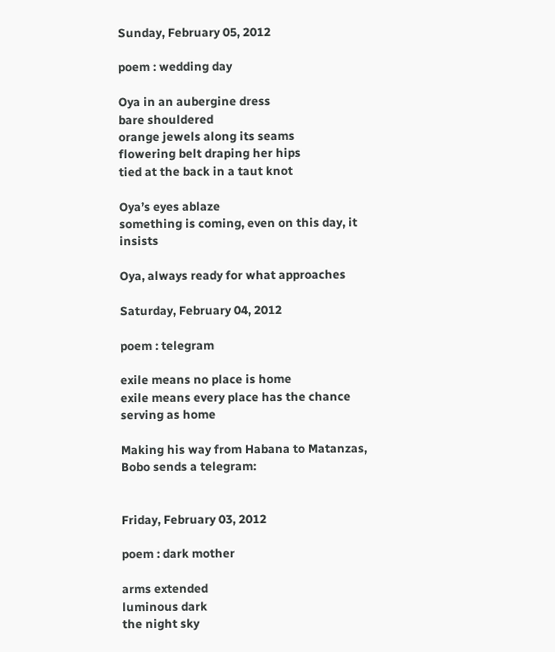Sunday, February 05, 2012

poem : wedding day

Oya in an aubergine dress
bare shouldered
orange jewels along its seams
flowering belt draping her hips
tied at the back in a taut knot

Oya’s eyes ablaze
something is coming, even on this day, it insists

Oya, always ready for what approaches

Saturday, February 04, 2012

poem : telegram

exile means no place is home
exile means every place has the chance serving as home

Making his way from Habana to Matanzas, Bobo sends a telegram:


Friday, February 03, 2012

poem : dark mother

arms extended
luminous dark
the night sky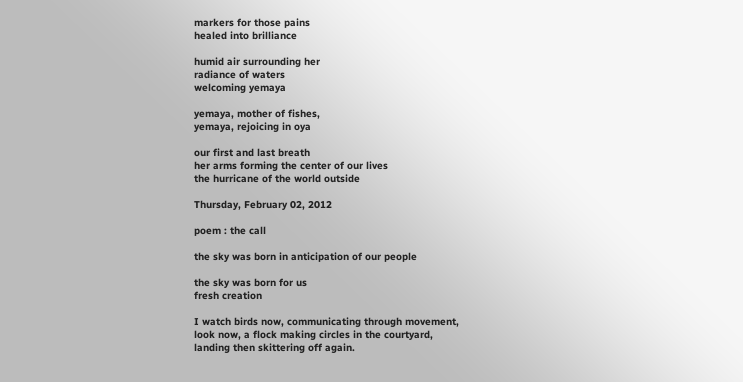markers for those pains
healed into brilliance

humid air surrounding her
radiance of waters
welcoming yemaya

yemaya, mother of fishes,
yemaya, rejoicing in oya

our first and last breath
her arms forming the center of our lives
the hurricane of the world outside

Thursday, February 02, 2012

poem : the call

the sky was born in anticipation of our people

the sky was born for us
fresh creation

I watch birds now, communicating through movement,
look now, a flock making circles in the courtyard,
landing then skittering off again.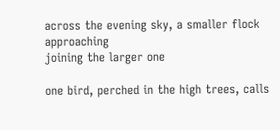across the evening sky, a smaller flock approaching
joining the larger one

one bird, perched in the high trees, calls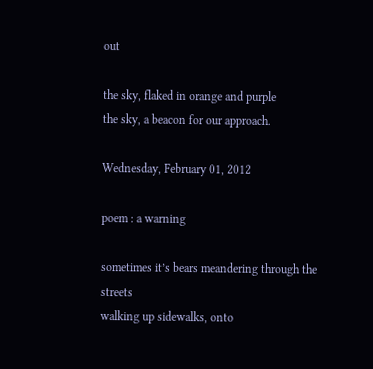out

the sky, flaked in orange and purple
the sky, a beacon for our approach.

Wednesday, February 01, 2012

poem : a warning

sometimes it’s bears meandering through the streets
walking up sidewalks, onto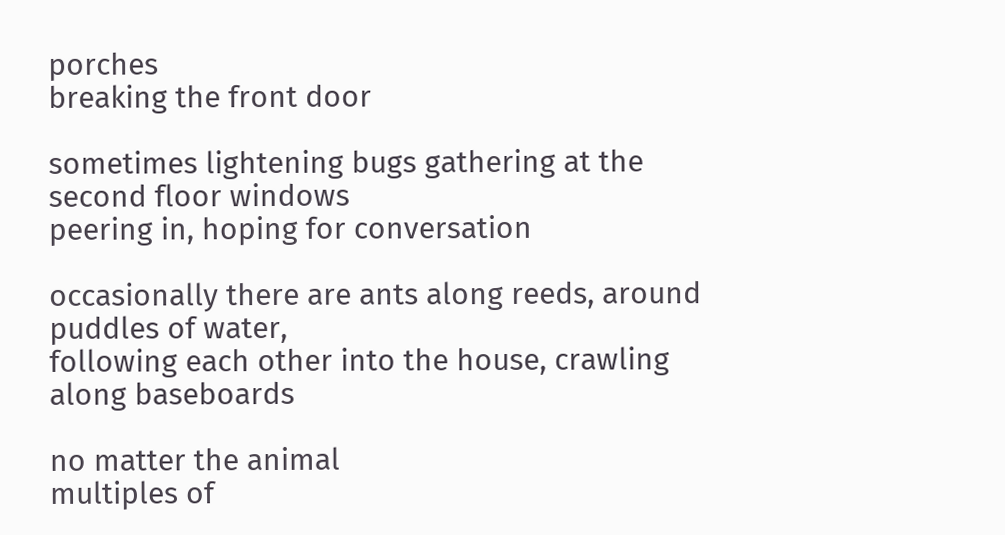porches
breaking the front door

sometimes lightening bugs gathering at the second floor windows
peering in, hoping for conversation

occasionally there are ants along reeds, around puddles of water,
following each other into the house, crawling along baseboards

no matter the animal
multiples of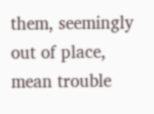them, seemingly out of place,
mean trouble